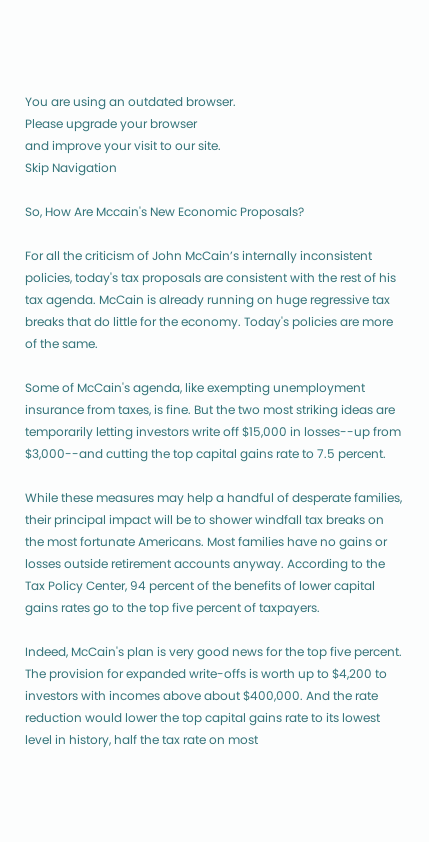You are using an outdated browser.
Please upgrade your browser
and improve your visit to our site.
Skip Navigation

So, How Are Mccain's New Economic Proposals?

For all the criticism of John McCain’s internally inconsistent policies, today's tax proposals are consistent with the rest of his tax agenda. McCain is already running on huge regressive tax breaks that do little for the economy. Today's policies are more of the same.

Some of McCain's agenda, like exempting unemployment insurance from taxes, is fine. But the two most striking ideas are temporarily letting investors write off $15,000 in losses--up from $3,000--and cutting the top capital gains rate to 7.5 percent.

While these measures may help a handful of desperate families, their principal impact will be to shower windfall tax breaks on the most fortunate Americans. Most families have no gains or losses outside retirement accounts anyway. According to the Tax Policy Center, 94 percent of the benefits of lower capital gains rates go to the top five percent of taxpayers.

Indeed, McCain's plan is very good news for the top five percent. The provision for expanded write-offs is worth up to $4,200 to investors with incomes above about $400,000. And the rate reduction would lower the top capital gains rate to its lowest level in history, half the tax rate on most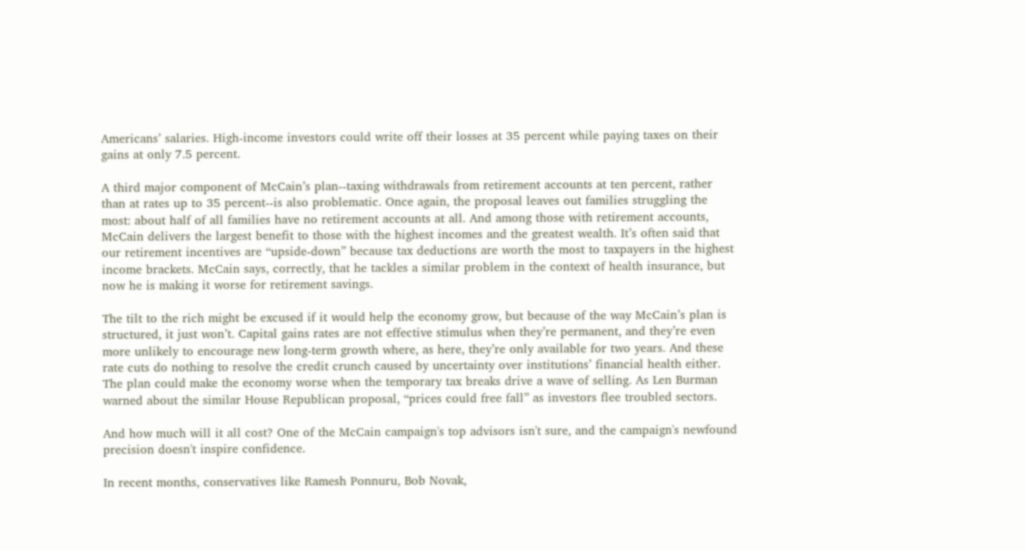Americans’ salaries. High-income investors could write off their losses at 35 percent while paying taxes on their gains at only 7.5 percent.

A third major component of McCain’s plan--taxing withdrawals from retirement accounts at ten percent, rather than at rates up to 35 percent--is also problematic. Once again, the proposal leaves out families struggling the most: about half of all families have no retirement accounts at all. And among those with retirement accounts, McCain delivers the largest benefit to those with the highest incomes and the greatest wealth. It’s often said that our retirement incentives are “upside-down” because tax deductions are worth the most to taxpayers in the highest income brackets. McCain says, correctly, that he tackles a similar problem in the context of health insurance, but now he is making it worse for retirement savings.

The tilt to the rich might be excused if it would help the economy grow, but because of the way McCain’s plan is structured, it just won’t. Capital gains rates are not effective stimulus when they’re permanent, and they’re even more unlikely to encourage new long-term growth where, as here, they’re only available for two years. And these rate cuts do nothing to resolve the credit crunch caused by uncertainty over institutions’ financial health either. The plan could make the economy worse when the temporary tax breaks drive a wave of selling. As Len Burman warned about the similar House Republican proposal, “prices could free fall” as investors flee troubled sectors.

And how much will it all cost? One of the McCain campaign's top advisors isn't sure, and the campaign's newfound precision doesn't inspire confidence.

In recent months, conservatives like Ramesh Ponnuru, Bob Novak,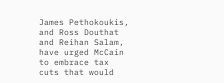James Pethokoukis, and Ross Douthat and Reihan Salam, have urged McCain to embrace tax cuts that would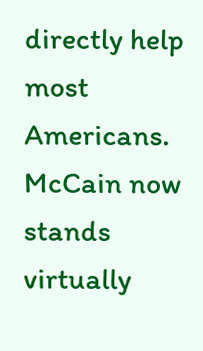directly help most Americans. McCain now stands virtually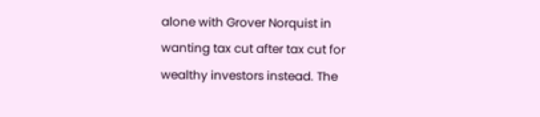alone with Grover Norquist in wanting tax cut after tax cut for wealthy investors instead. The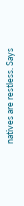natives are restless. Says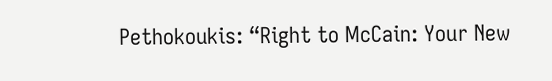Pethokoukis: “Right to McCain: Your New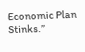Economic Plan Stinks.”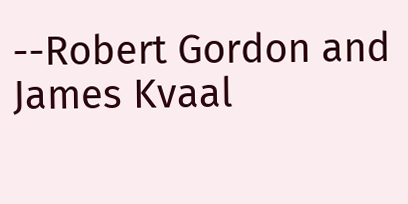--Robert Gordon and James Kvaal